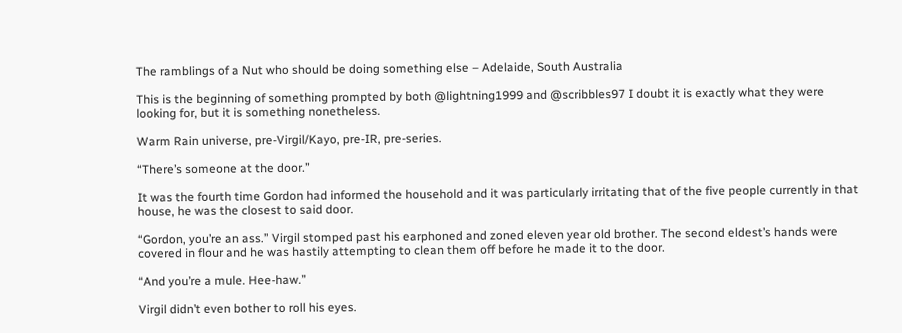The ramblings of a Nut who should be doing something else – Adelaide, South Australia

This is the beginning of something prompted by both @lightning1999 and @scribbles97 I doubt it is exactly what they were looking for, but it is something nonetheless.

Warm Rain universe, pre-Virgil/Kayo, pre-IR, pre-series.

“There’s someone at the door.”

It was the fourth time Gordon had informed the household and it was particularly irritating that of the five people currently in that house, he was the closest to said door.

“Gordon, you’re an ass.” Virgil stomped past his earphoned and zoned eleven year old brother. The second eldest’s hands were covered in flour and he was hastily attempting to clean them off before he made it to the door.

“And you’re a mule. Hee-haw.”

Virgil didn’t even bother to roll his eyes.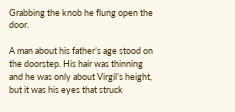Grabbing the knob he flung open the door.

A man about his father’s age stood on the doorstep. His hair was thinning and he was only about Virgil’s height, but it was his eyes that struck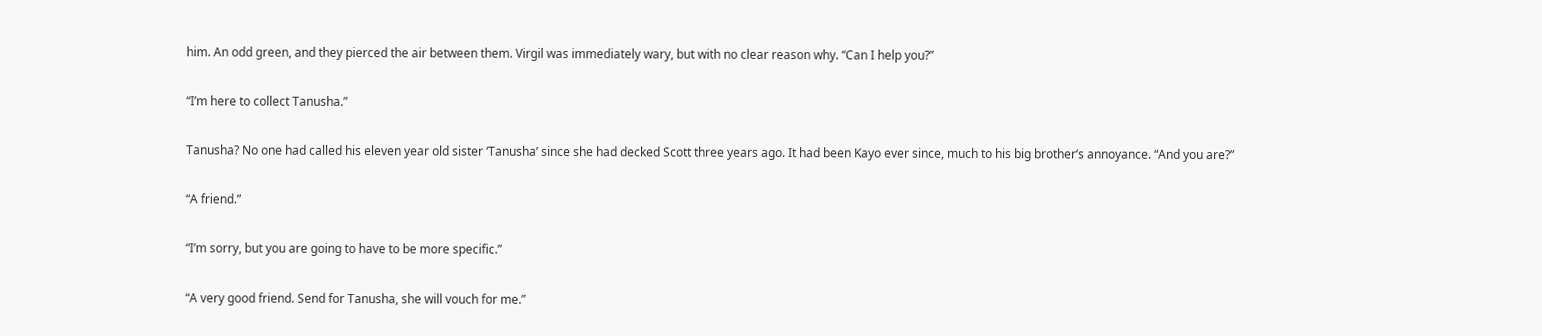him. An odd green, and they pierced the air between them. Virgil was immediately wary, but with no clear reason why. “Can I help you?”

“I’m here to collect Tanusha.”

Tanusha? No one had called his eleven year old sister ‘Tanusha’ since she had decked Scott three years ago. It had been Kayo ever since, much to his big brother’s annoyance. “And you are?”

“A friend.”

“I’m sorry, but you are going to have to be more specific.”

“A very good friend. Send for Tanusha, she will vouch for me.”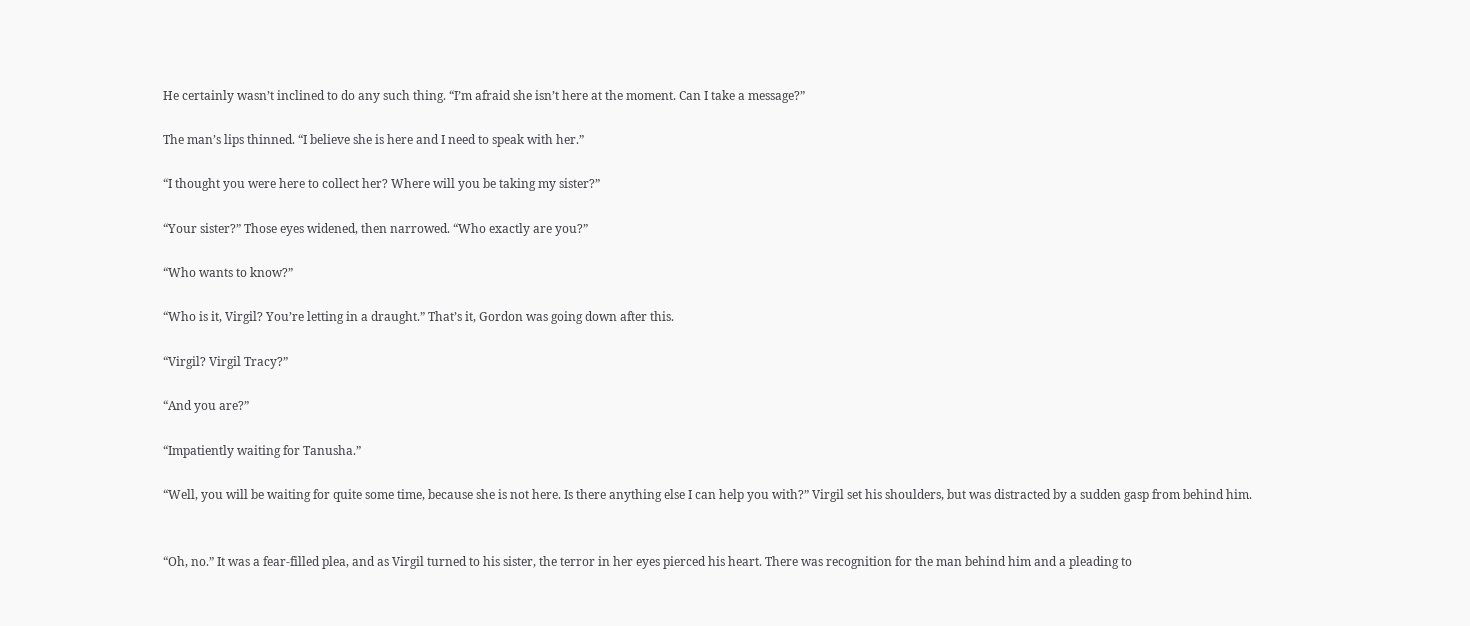He certainly wasn’t inclined to do any such thing. “I’m afraid she isn’t here at the moment. Can I take a message?”

The man’s lips thinned. “I believe she is here and I need to speak with her.”

“I thought you were here to collect her? Where will you be taking my sister?”

“Your sister?” Those eyes widened, then narrowed. “Who exactly are you?”

“Who wants to know?”

“Who is it, Virgil? You’re letting in a draught.” That’s it, Gordon was going down after this.

“Virgil? Virgil Tracy?”

“And you are?”

“Impatiently waiting for Tanusha.”

“Well, you will be waiting for quite some time, because she is not here. Is there anything else I can help you with?” Virgil set his shoulders, but was distracted by a sudden gasp from behind him.


“Oh, no.” It was a fear-filled plea, and as Virgil turned to his sister, the terror in her eyes pierced his heart. There was recognition for the man behind him and a pleading to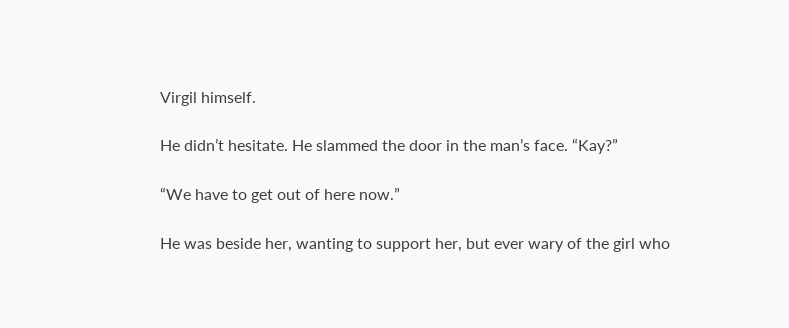Virgil himself.

He didn’t hesitate. He slammed the door in the man’s face. “Kay?”

“We have to get out of here now.”

He was beside her, wanting to support her, but ever wary of the girl who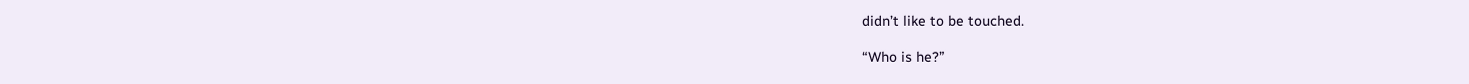didn’t like to be touched.

“Who is he?”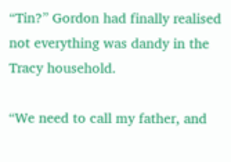“Tin?” Gordon had finally realised not everything was dandy in the Tracy household.

“We need to call my father, and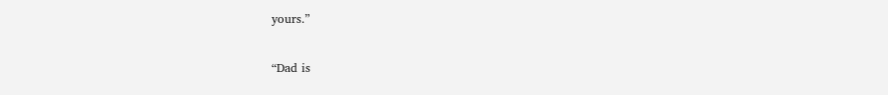yours.”

“Dad is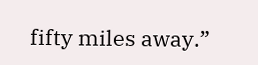fifty miles away.”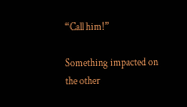“Call him!”

Something impacted on the other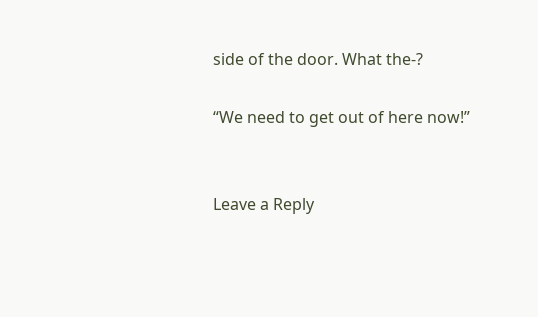side of the door. What the-?

“We need to get out of here now!”


Leave a Reply